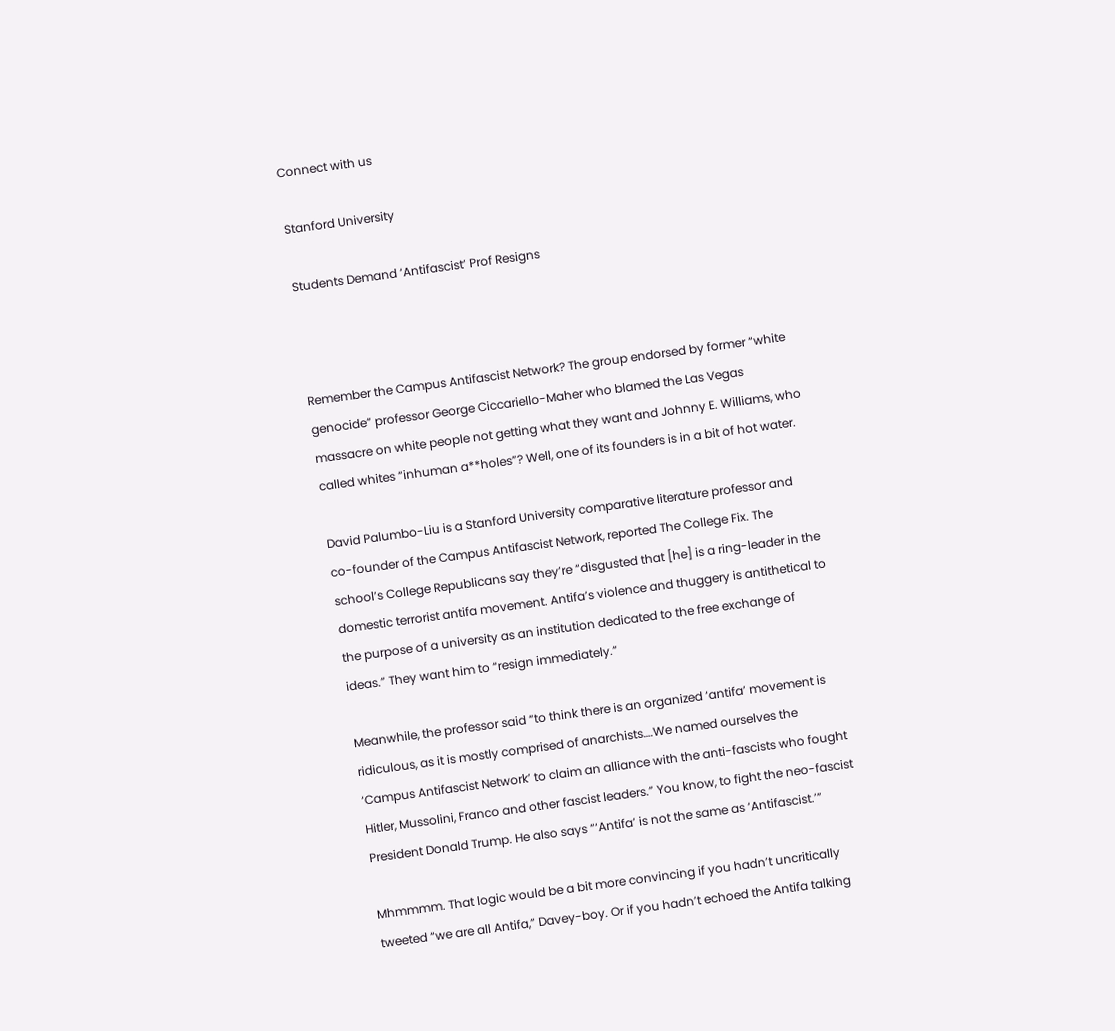Connect with us

Stanford University

Students Demand ‘Antifascist’ Prof Resigns



Remember the Campus Antifascist Network? The group endorsed by former “white genocide” professor George Ciccariello-Maher who blamed the Las Vegas massacre on white people not getting what they want and Johnny E. Williams, who called whites “inhuman a**holes”? Well, one of its founders is in a bit of hot water.

David Palumbo-Liu is a Stanford University comparative literature professor and co-founder of the Campus Antifascist Network, reported The College Fix. The school’s College Republicans say they’re “disgusted that [he] is a ring-leader in the domestic terrorist antifa movement. Antifa’s violence and thuggery is antithetical to the purpose of a university as an institution dedicated to the free exchange of ideas.” They want him to “resign immediately.”

Meanwhile, the professor said “to think there is an organized ‘antifa’ movement is ridiculous, as it is mostly comprised of anarchists….We named ourselves the ‘Campus Antifascist Network’ to claim an alliance with the anti-fascists who fought Hitler, Mussolini, Franco and other fascist leaders.” You know, to fight the neo-fascist President Donald Trump. He also says “‘Antifa’ is not the same as ‘Antifascist.’”

Mhmmmm. That logic would be a bit more convincing if you hadn’t uncritically tweeted “we are all Antifa,” Davey-boy. Or if you hadn’t echoed the Antifa talking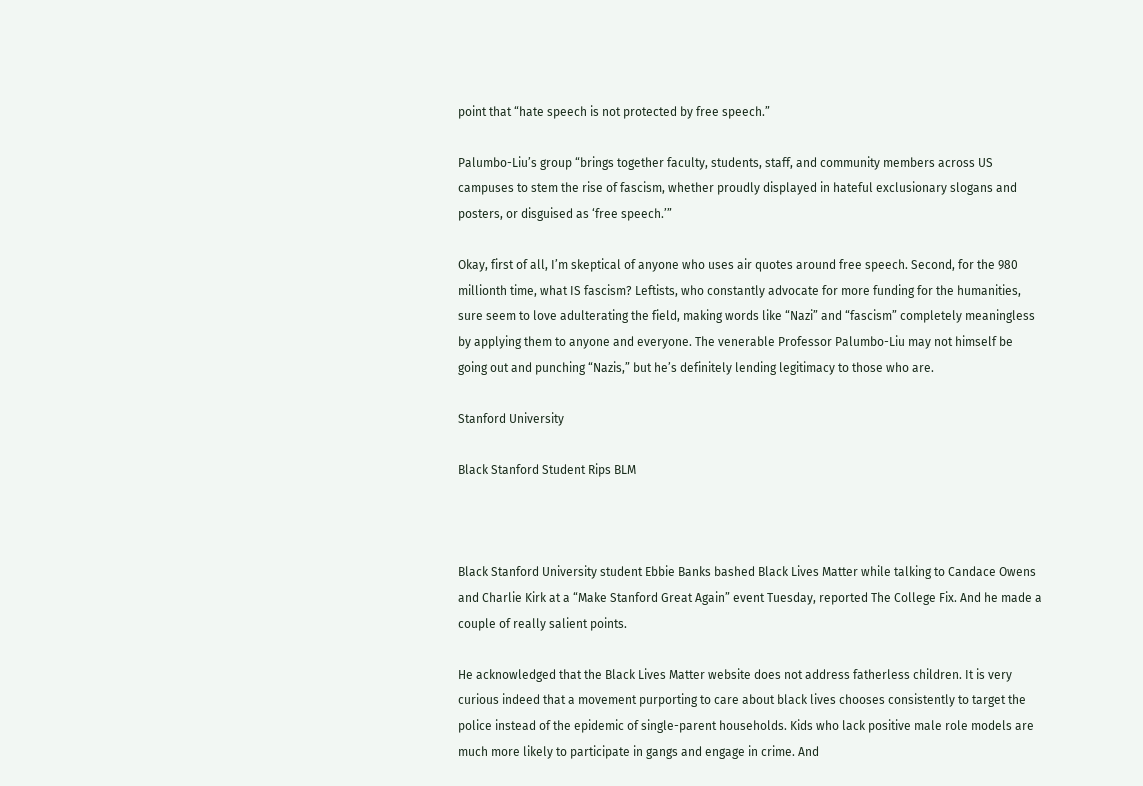point that “hate speech is not protected by free speech.”

Palumbo-Liu’s group “brings together faculty, students, staff, and community members across US campuses to stem the rise of fascism, whether proudly displayed in hateful exclusionary slogans and posters, or disguised as ‘free speech.’”

Okay, first of all, I’m skeptical of anyone who uses air quotes around free speech. Second, for the 980 millionth time, what IS fascism? Leftists, who constantly advocate for more funding for the humanities, sure seem to love adulterating the field, making words like “Nazi” and “fascism” completely meaningless by applying them to anyone and everyone. The venerable Professor Palumbo-Liu may not himself be going out and punching “Nazis,” but he’s definitely lending legitimacy to those who are.

Stanford University

Black Stanford Student Rips BLM



Black Stanford University student Ebbie Banks bashed Black Lives Matter while talking to Candace Owens and Charlie Kirk at a “Make Stanford Great Again” event Tuesday, reported The College Fix. And he made a couple of really salient points.

He acknowledged that the Black Lives Matter website does not address fatherless children. It is very curious indeed that a movement purporting to care about black lives chooses consistently to target the police instead of the epidemic of single-parent households. Kids who lack positive male role models are much more likely to participate in gangs and engage in crime. And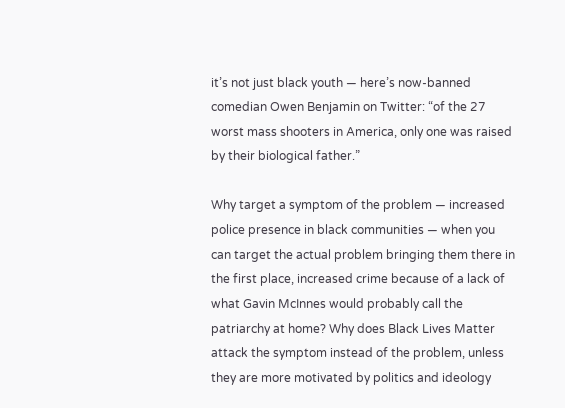it’s not just black youth — here’s now-banned comedian Owen Benjamin on Twitter: “of the 27 worst mass shooters in America, only one was raised by their biological father.”

Why target a symptom of the problem — increased police presence in black communities — when you can target the actual problem bringing them there in the first place, increased crime because of a lack of what Gavin McInnes would probably call the patriarchy at home? Why does Black Lives Matter attack the symptom instead of the problem, unless they are more motivated by politics and ideology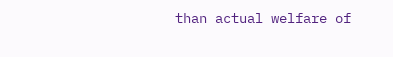than actual welfare of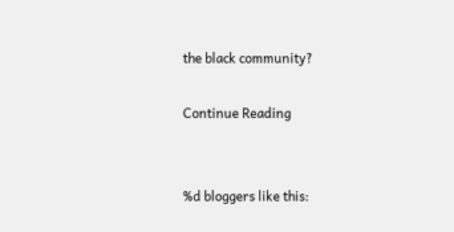the black community?

Continue Reading


%d bloggers like this: